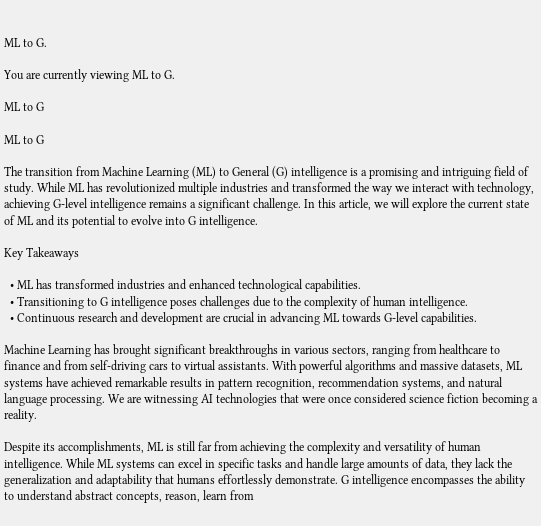ML to G.

You are currently viewing ML to G.

ML to G

ML to G

The transition from Machine Learning (ML) to General (G) intelligence is a promising and intriguing field of study. While ML has revolutionized multiple industries and transformed the way we interact with technology, achieving G-level intelligence remains a significant challenge. In this article, we will explore the current state of ML and its potential to evolve into G intelligence.

Key Takeaways

  • ML has transformed industries and enhanced technological capabilities.
  • Transitioning to G intelligence poses challenges due to the complexity of human intelligence.
  • Continuous research and development are crucial in advancing ML towards G-level capabilities.

Machine Learning has brought significant breakthroughs in various sectors, ranging from healthcare to finance and from self-driving cars to virtual assistants. With powerful algorithms and massive datasets, ML systems have achieved remarkable results in pattern recognition, recommendation systems, and natural language processing. We are witnessing AI technologies that were once considered science fiction becoming a reality.

Despite its accomplishments, ML is still far from achieving the complexity and versatility of human intelligence. While ML systems can excel in specific tasks and handle large amounts of data, they lack the generalization and adaptability that humans effortlessly demonstrate. G intelligence encompasses the ability to understand abstract concepts, reason, learn from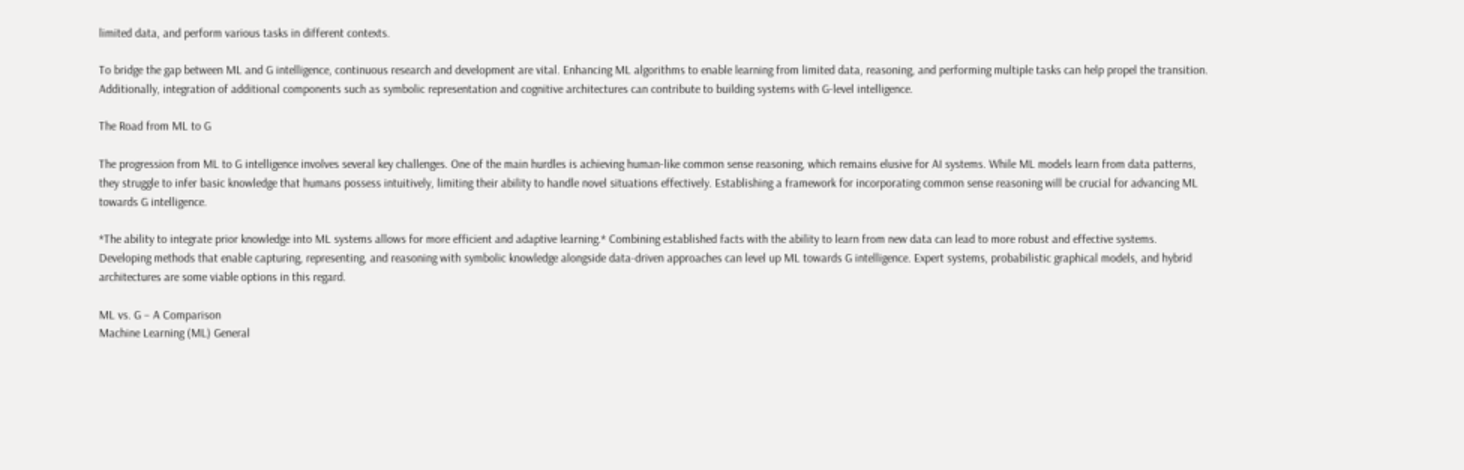limited data, and perform various tasks in different contexts.

To bridge the gap between ML and G intelligence, continuous research and development are vital. Enhancing ML algorithms to enable learning from limited data, reasoning, and performing multiple tasks can help propel the transition. Additionally, integration of additional components such as symbolic representation and cognitive architectures can contribute to building systems with G-level intelligence.

The Road from ML to G

The progression from ML to G intelligence involves several key challenges. One of the main hurdles is achieving human-like common sense reasoning, which remains elusive for AI systems. While ML models learn from data patterns, they struggle to infer basic knowledge that humans possess intuitively, limiting their ability to handle novel situations effectively. Establishing a framework for incorporating common sense reasoning will be crucial for advancing ML towards G intelligence.

*The ability to integrate prior knowledge into ML systems allows for more efficient and adaptive learning.* Combining established facts with the ability to learn from new data can lead to more robust and effective systems. Developing methods that enable capturing, representing, and reasoning with symbolic knowledge alongside data-driven approaches can level up ML towards G intelligence. Expert systems, probabilistic graphical models, and hybrid architectures are some viable options in this regard.

ML vs. G – A Comparison
Machine Learning (ML) General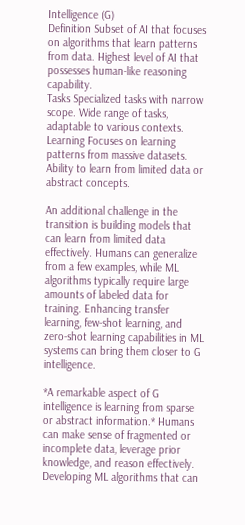Intelligence (G)
Definition Subset of AI that focuses on algorithms that learn patterns from data. Highest level of AI that possesses human-like reasoning capability.
Tasks Specialized tasks with narrow scope. Wide range of tasks, adaptable to various contexts.
Learning Focuses on learning patterns from massive datasets. Ability to learn from limited data or abstract concepts.

An additional challenge in the transition is building models that can learn from limited data effectively. Humans can generalize from a few examples, while ML algorithms typically require large amounts of labeled data for training. Enhancing transfer learning, few-shot learning, and zero-shot learning capabilities in ML systems can bring them closer to G intelligence.

*A remarkable aspect of G intelligence is learning from sparse or abstract information.* Humans can make sense of fragmented or incomplete data, leverage prior knowledge, and reason effectively. Developing ML algorithms that can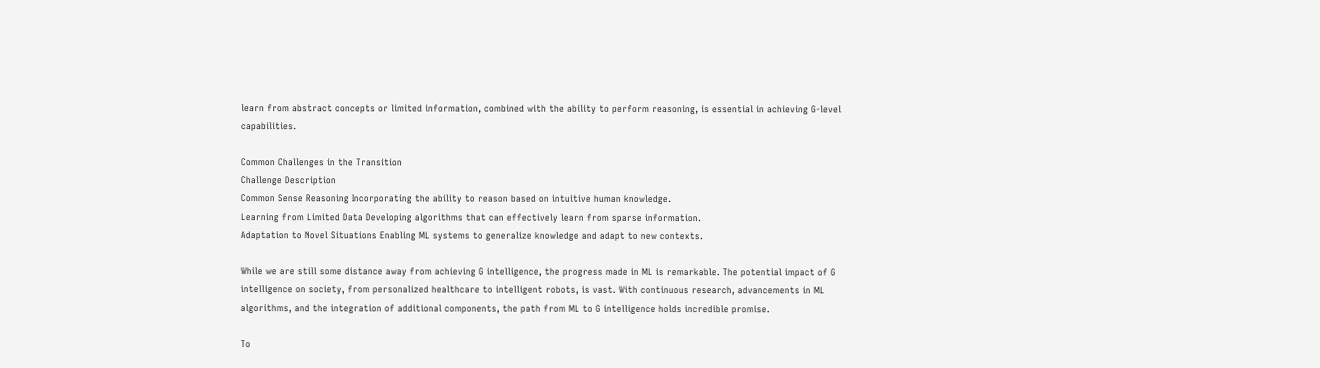learn from abstract concepts or limited information, combined with the ability to perform reasoning, is essential in achieving G-level capabilities.

Common Challenges in the Transition
Challenge Description
Common Sense Reasoning Incorporating the ability to reason based on intuitive human knowledge.
Learning from Limited Data Developing algorithms that can effectively learn from sparse information.
Adaptation to Novel Situations Enabling ML systems to generalize knowledge and adapt to new contexts.

While we are still some distance away from achieving G intelligence, the progress made in ML is remarkable. The potential impact of G intelligence on society, from personalized healthcare to intelligent robots, is vast. With continuous research, advancements in ML algorithms, and the integration of additional components, the path from ML to G intelligence holds incredible promise.

To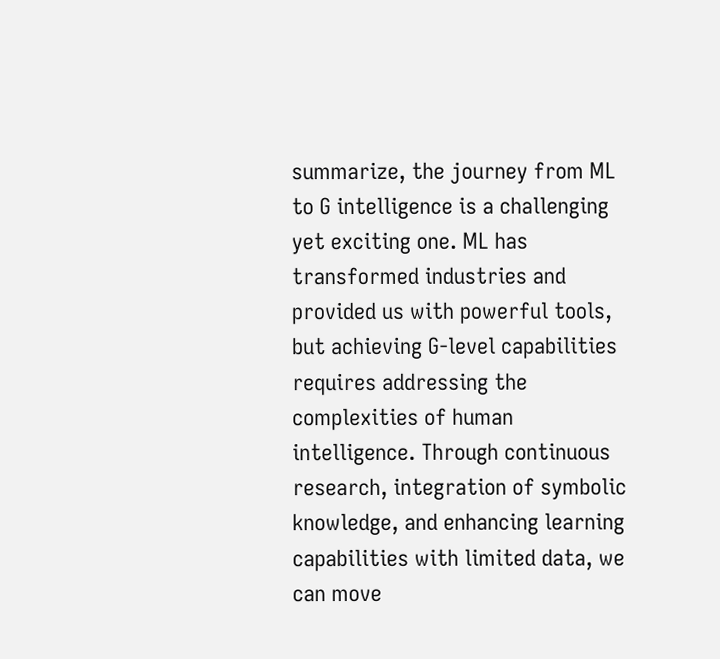summarize, the journey from ML to G intelligence is a challenging yet exciting one. ML has transformed industries and provided us with powerful tools, but achieving G-level capabilities requires addressing the complexities of human intelligence. Through continuous research, integration of symbolic knowledge, and enhancing learning capabilities with limited data, we can move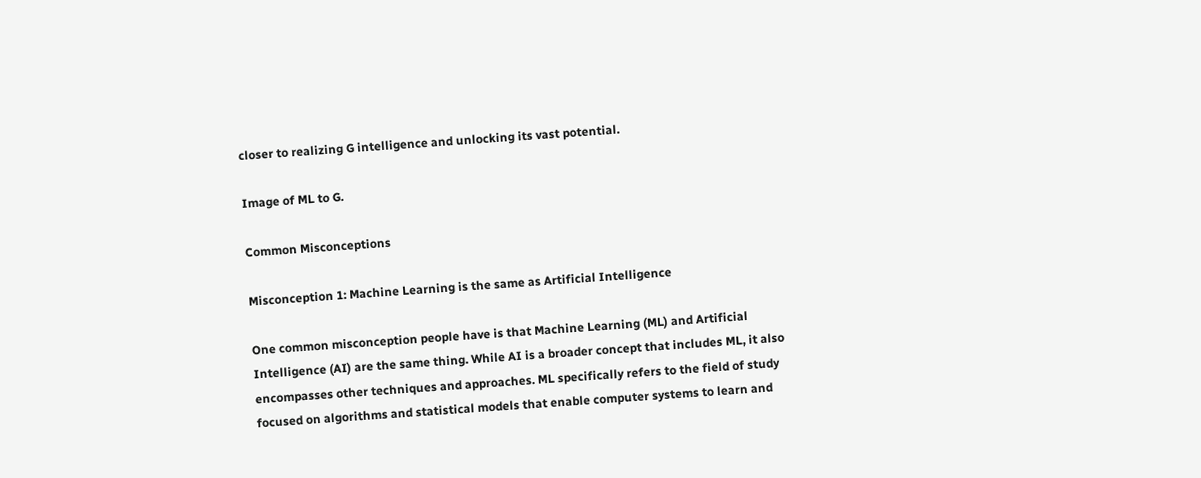closer to realizing G intelligence and unlocking its vast potential.

Image of ML to G.

Common Misconceptions

Misconception 1: Machine Learning is the same as Artificial Intelligence

One common misconception people have is that Machine Learning (ML) and Artificial Intelligence (AI) are the same thing. While AI is a broader concept that includes ML, it also encompasses other techniques and approaches. ML specifically refers to the field of study focused on algorithms and statistical models that enable computer systems to learn and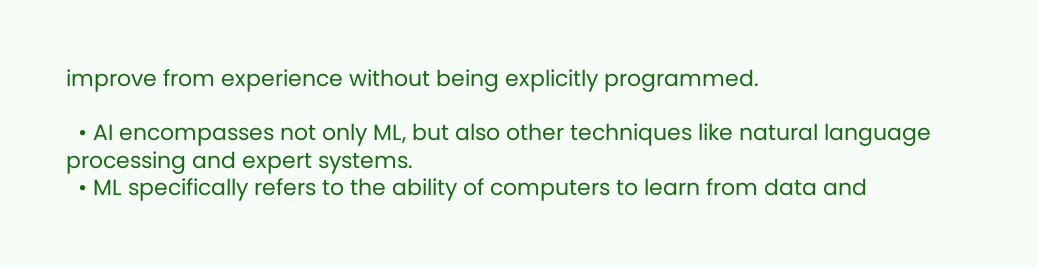improve from experience without being explicitly programmed.

  • AI encompasses not only ML, but also other techniques like natural language processing and expert systems.
  • ML specifically refers to the ability of computers to learn from data and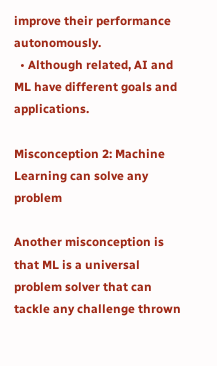improve their performance autonomously.
  • Although related, AI and ML have different goals and applications.

Misconception 2: Machine Learning can solve any problem

Another misconception is that ML is a universal problem solver that can tackle any challenge thrown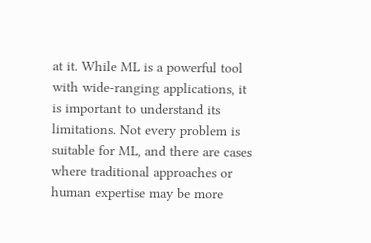at it. While ML is a powerful tool with wide-ranging applications, it is important to understand its limitations. Not every problem is suitable for ML, and there are cases where traditional approaches or human expertise may be more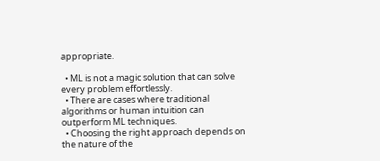appropriate.

  • ML is not a magic solution that can solve every problem effortlessly.
  • There are cases where traditional algorithms or human intuition can outperform ML techniques.
  • Choosing the right approach depends on the nature of the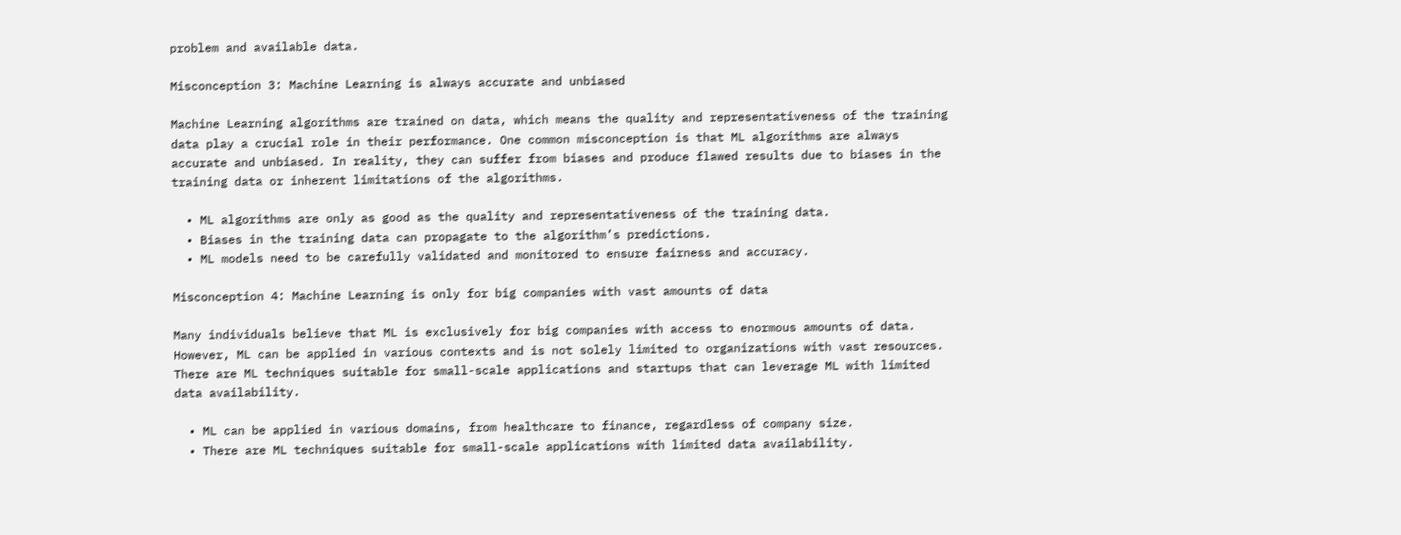problem and available data.

Misconception 3: Machine Learning is always accurate and unbiased

Machine Learning algorithms are trained on data, which means the quality and representativeness of the training data play a crucial role in their performance. One common misconception is that ML algorithms are always accurate and unbiased. In reality, they can suffer from biases and produce flawed results due to biases in the training data or inherent limitations of the algorithms.

  • ML algorithms are only as good as the quality and representativeness of the training data.
  • Biases in the training data can propagate to the algorithm’s predictions.
  • ML models need to be carefully validated and monitored to ensure fairness and accuracy.

Misconception 4: Machine Learning is only for big companies with vast amounts of data

Many individuals believe that ML is exclusively for big companies with access to enormous amounts of data. However, ML can be applied in various contexts and is not solely limited to organizations with vast resources. There are ML techniques suitable for small-scale applications and startups that can leverage ML with limited data availability.

  • ML can be applied in various domains, from healthcare to finance, regardless of company size.
  • There are ML techniques suitable for small-scale applications with limited data availability.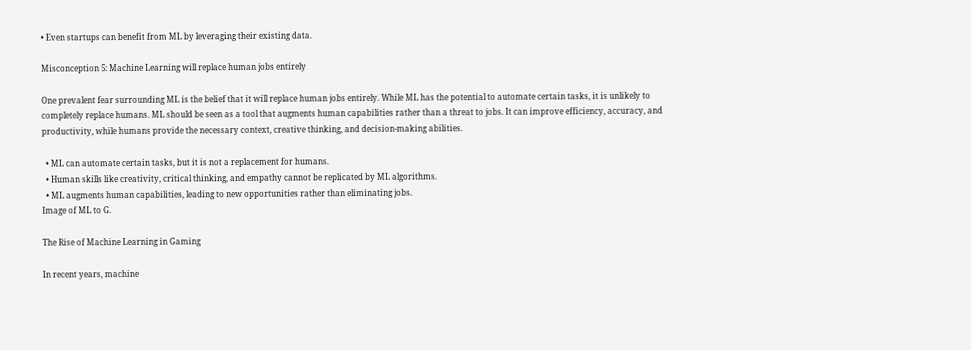• Even startups can benefit from ML by leveraging their existing data.

Misconception 5: Machine Learning will replace human jobs entirely

One prevalent fear surrounding ML is the belief that it will replace human jobs entirely. While ML has the potential to automate certain tasks, it is unlikely to completely replace humans. ML should be seen as a tool that augments human capabilities rather than a threat to jobs. It can improve efficiency, accuracy, and productivity, while humans provide the necessary context, creative thinking, and decision-making abilities.

  • ML can automate certain tasks, but it is not a replacement for humans.
  • Human skills like creativity, critical thinking, and empathy cannot be replicated by ML algorithms.
  • ML augments human capabilities, leading to new opportunities rather than eliminating jobs.
Image of ML to G.

The Rise of Machine Learning in Gaming

In recent years, machine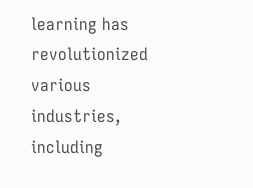learning has revolutionized various industries, including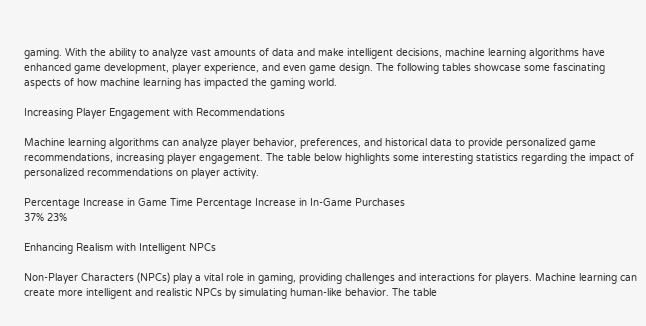gaming. With the ability to analyze vast amounts of data and make intelligent decisions, machine learning algorithms have enhanced game development, player experience, and even game design. The following tables showcase some fascinating aspects of how machine learning has impacted the gaming world.

Increasing Player Engagement with Recommendations

Machine learning algorithms can analyze player behavior, preferences, and historical data to provide personalized game recommendations, increasing player engagement. The table below highlights some interesting statistics regarding the impact of personalized recommendations on player activity.

Percentage Increase in Game Time Percentage Increase in In-Game Purchases
37% 23%

Enhancing Realism with Intelligent NPCs

Non-Player Characters (NPCs) play a vital role in gaming, providing challenges and interactions for players. Machine learning can create more intelligent and realistic NPCs by simulating human-like behavior. The table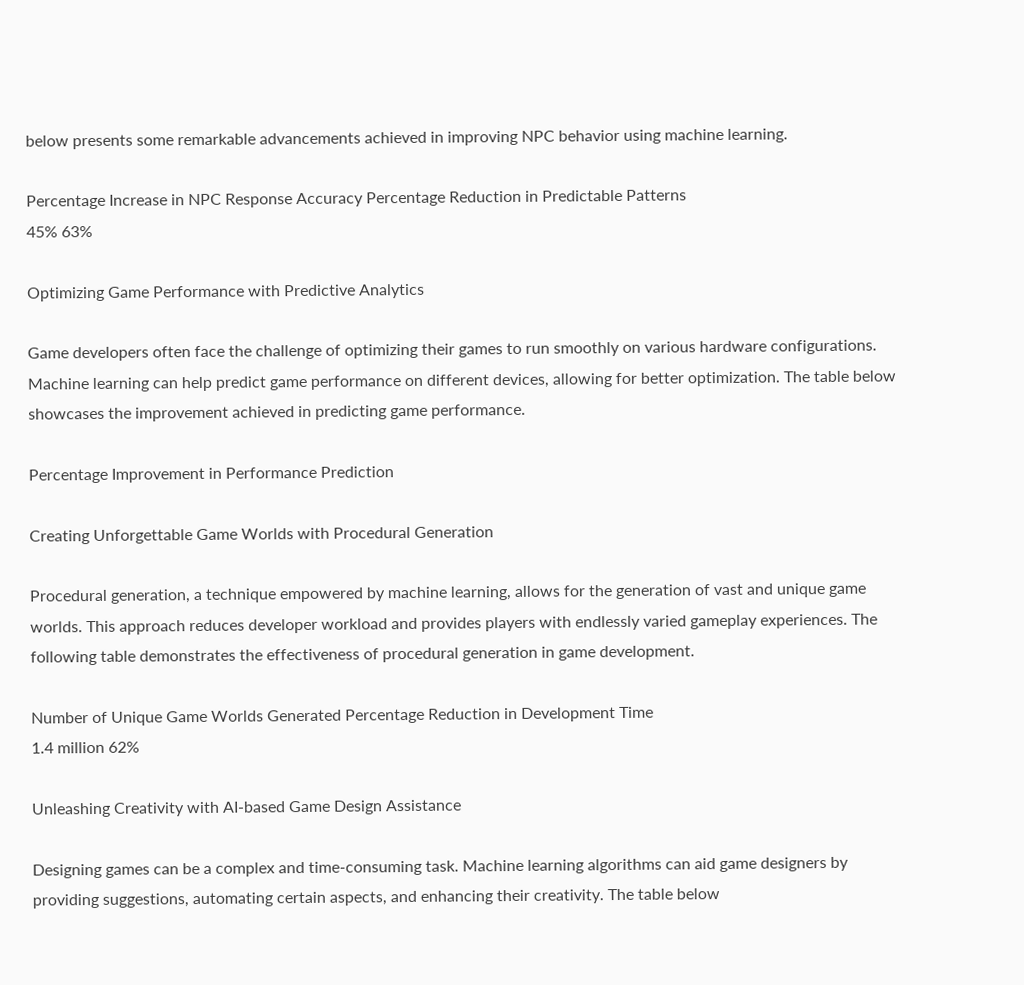below presents some remarkable advancements achieved in improving NPC behavior using machine learning.

Percentage Increase in NPC Response Accuracy Percentage Reduction in Predictable Patterns
45% 63%

Optimizing Game Performance with Predictive Analytics

Game developers often face the challenge of optimizing their games to run smoothly on various hardware configurations. Machine learning can help predict game performance on different devices, allowing for better optimization. The table below showcases the improvement achieved in predicting game performance.

Percentage Improvement in Performance Prediction

Creating Unforgettable Game Worlds with Procedural Generation

Procedural generation, a technique empowered by machine learning, allows for the generation of vast and unique game worlds. This approach reduces developer workload and provides players with endlessly varied gameplay experiences. The following table demonstrates the effectiveness of procedural generation in game development.

Number of Unique Game Worlds Generated Percentage Reduction in Development Time
1.4 million 62%

Unleashing Creativity with AI-based Game Design Assistance

Designing games can be a complex and time-consuming task. Machine learning algorithms can aid game designers by providing suggestions, automating certain aspects, and enhancing their creativity. The table below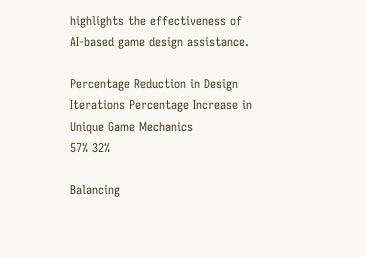highlights the effectiveness of AI-based game design assistance.

Percentage Reduction in Design Iterations Percentage Increase in Unique Game Mechanics
57% 32%

Balancing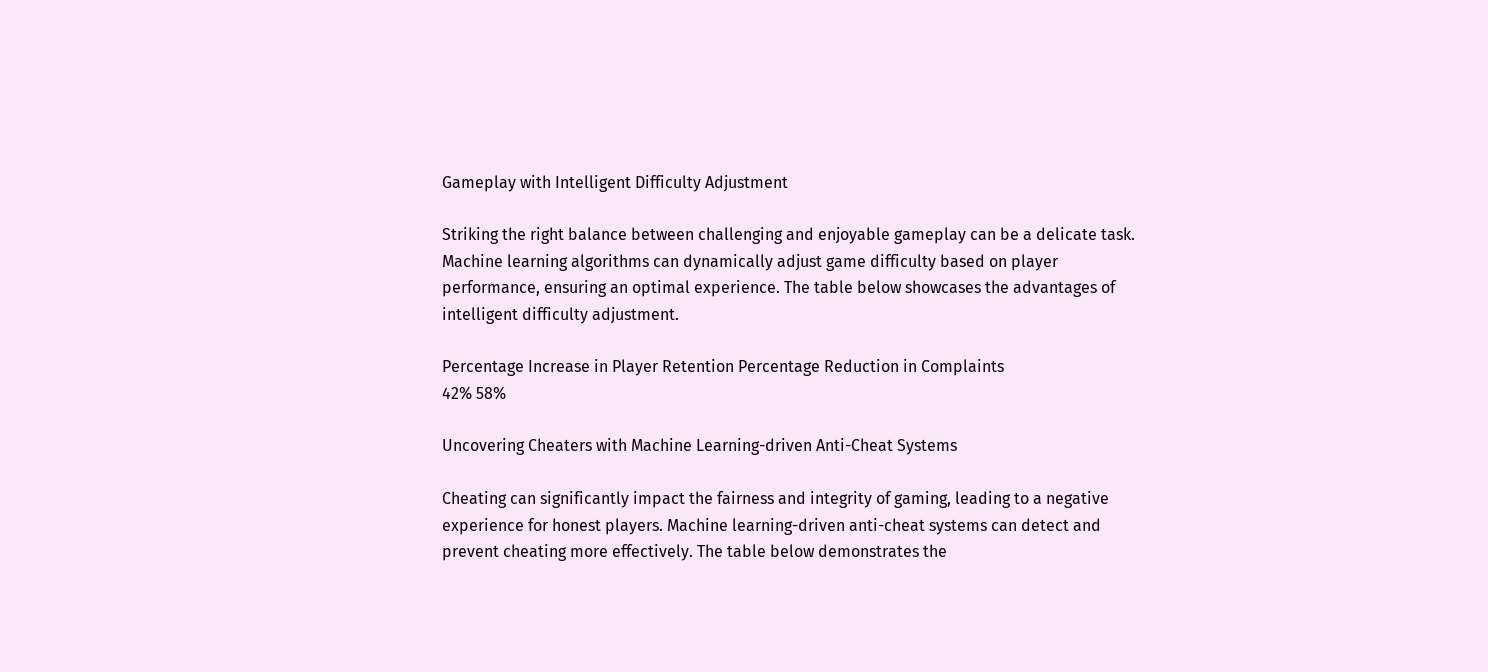Gameplay with Intelligent Difficulty Adjustment

Striking the right balance between challenging and enjoyable gameplay can be a delicate task. Machine learning algorithms can dynamically adjust game difficulty based on player performance, ensuring an optimal experience. The table below showcases the advantages of intelligent difficulty adjustment.

Percentage Increase in Player Retention Percentage Reduction in Complaints
42% 58%

Uncovering Cheaters with Machine Learning-driven Anti-Cheat Systems

Cheating can significantly impact the fairness and integrity of gaming, leading to a negative experience for honest players. Machine learning-driven anti-cheat systems can detect and prevent cheating more effectively. The table below demonstrates the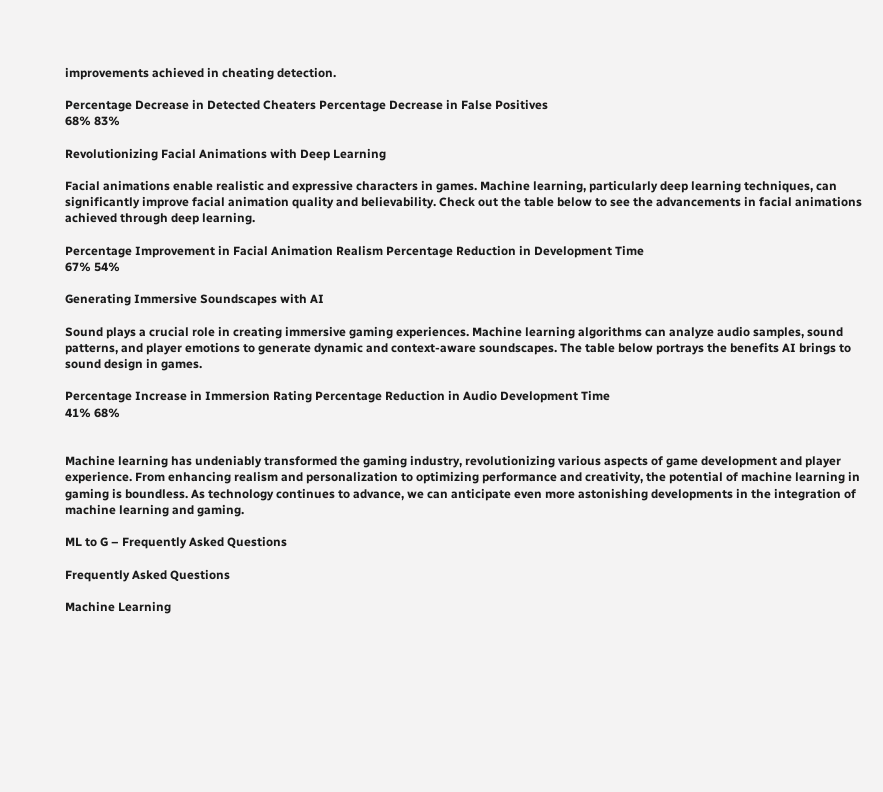improvements achieved in cheating detection.

Percentage Decrease in Detected Cheaters Percentage Decrease in False Positives
68% 83%

Revolutionizing Facial Animations with Deep Learning

Facial animations enable realistic and expressive characters in games. Machine learning, particularly deep learning techniques, can significantly improve facial animation quality and believability. Check out the table below to see the advancements in facial animations achieved through deep learning.

Percentage Improvement in Facial Animation Realism Percentage Reduction in Development Time
67% 54%

Generating Immersive Soundscapes with AI

Sound plays a crucial role in creating immersive gaming experiences. Machine learning algorithms can analyze audio samples, sound patterns, and player emotions to generate dynamic and context-aware soundscapes. The table below portrays the benefits AI brings to sound design in games.

Percentage Increase in Immersion Rating Percentage Reduction in Audio Development Time
41% 68%


Machine learning has undeniably transformed the gaming industry, revolutionizing various aspects of game development and player experience. From enhancing realism and personalization to optimizing performance and creativity, the potential of machine learning in gaming is boundless. As technology continues to advance, we can anticipate even more astonishing developments in the integration of machine learning and gaming.

ML to G – Frequently Asked Questions

Frequently Asked Questions

Machine Learning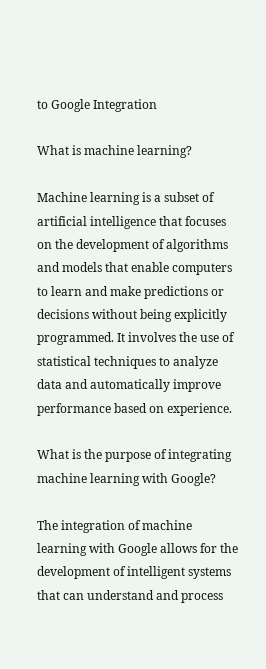to Google Integration

What is machine learning?

Machine learning is a subset of artificial intelligence that focuses on the development of algorithms and models that enable computers to learn and make predictions or decisions without being explicitly programmed. It involves the use of statistical techniques to analyze data and automatically improve performance based on experience.

What is the purpose of integrating machine learning with Google?

The integration of machine learning with Google allows for the development of intelligent systems that can understand and process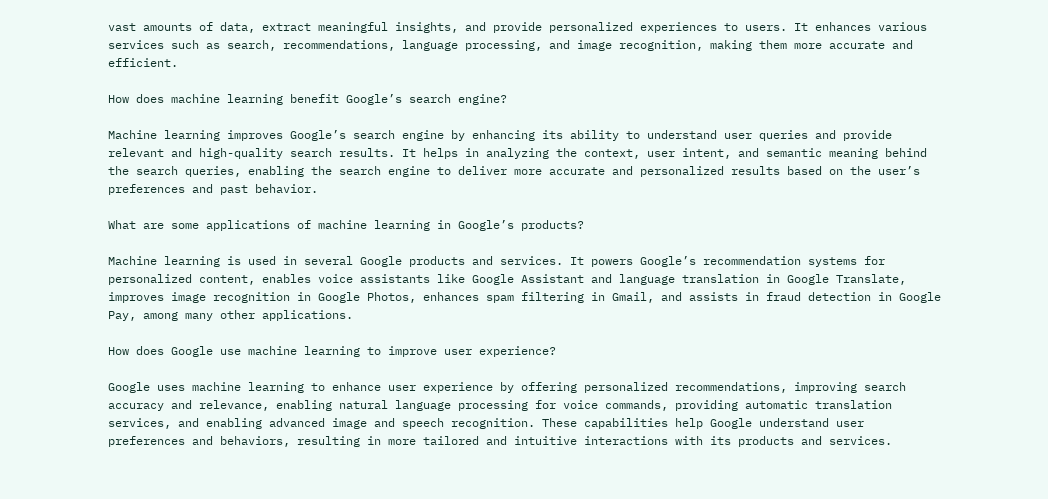vast amounts of data, extract meaningful insights, and provide personalized experiences to users. It enhances various services such as search, recommendations, language processing, and image recognition, making them more accurate and efficient.

How does machine learning benefit Google’s search engine?

Machine learning improves Google’s search engine by enhancing its ability to understand user queries and provide relevant and high-quality search results. It helps in analyzing the context, user intent, and semantic meaning behind the search queries, enabling the search engine to deliver more accurate and personalized results based on the user’s preferences and past behavior.

What are some applications of machine learning in Google’s products?

Machine learning is used in several Google products and services. It powers Google’s recommendation systems for personalized content, enables voice assistants like Google Assistant and language translation in Google Translate, improves image recognition in Google Photos, enhances spam filtering in Gmail, and assists in fraud detection in Google Pay, among many other applications.

How does Google use machine learning to improve user experience?

Google uses machine learning to enhance user experience by offering personalized recommendations, improving search accuracy and relevance, enabling natural language processing for voice commands, providing automatic translation services, and enabling advanced image and speech recognition. These capabilities help Google understand user preferences and behaviors, resulting in more tailored and intuitive interactions with its products and services.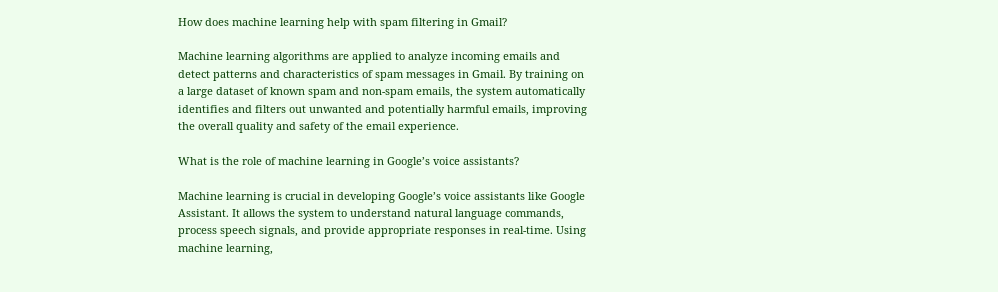How does machine learning help with spam filtering in Gmail?

Machine learning algorithms are applied to analyze incoming emails and detect patterns and characteristics of spam messages in Gmail. By training on a large dataset of known spam and non-spam emails, the system automatically identifies and filters out unwanted and potentially harmful emails, improving the overall quality and safety of the email experience.

What is the role of machine learning in Google’s voice assistants?

Machine learning is crucial in developing Google’s voice assistants like Google Assistant. It allows the system to understand natural language commands, process speech signals, and provide appropriate responses in real-time. Using machine learning,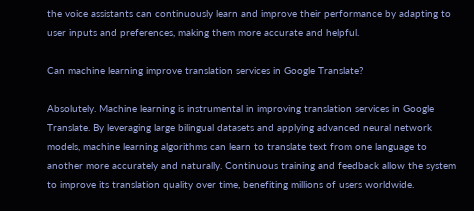the voice assistants can continuously learn and improve their performance by adapting to user inputs and preferences, making them more accurate and helpful.

Can machine learning improve translation services in Google Translate?

Absolutely. Machine learning is instrumental in improving translation services in Google Translate. By leveraging large bilingual datasets and applying advanced neural network models, machine learning algorithms can learn to translate text from one language to another more accurately and naturally. Continuous training and feedback allow the system to improve its translation quality over time, benefiting millions of users worldwide.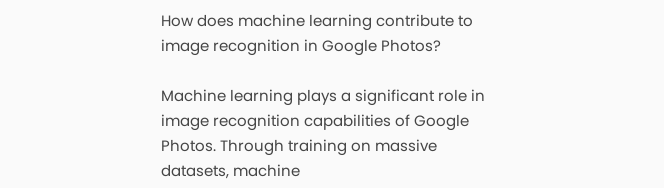How does machine learning contribute to image recognition in Google Photos?

Machine learning plays a significant role in image recognition capabilities of Google Photos. Through training on massive datasets, machine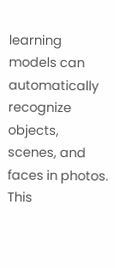learning models can automatically recognize objects, scenes, and faces in photos. This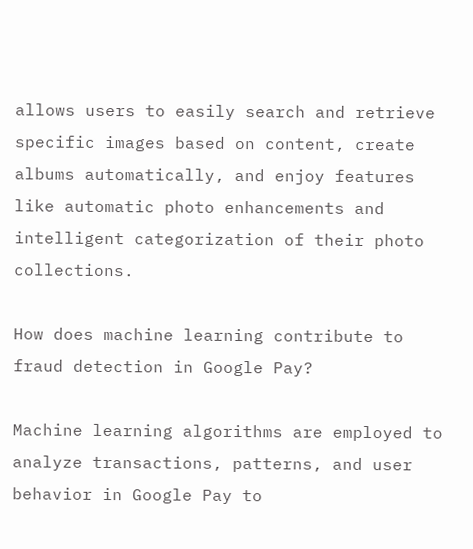allows users to easily search and retrieve specific images based on content, create albums automatically, and enjoy features like automatic photo enhancements and intelligent categorization of their photo collections.

How does machine learning contribute to fraud detection in Google Pay?

Machine learning algorithms are employed to analyze transactions, patterns, and user behavior in Google Pay to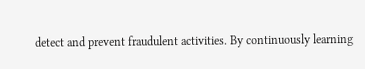detect and prevent fraudulent activities. By continuously learning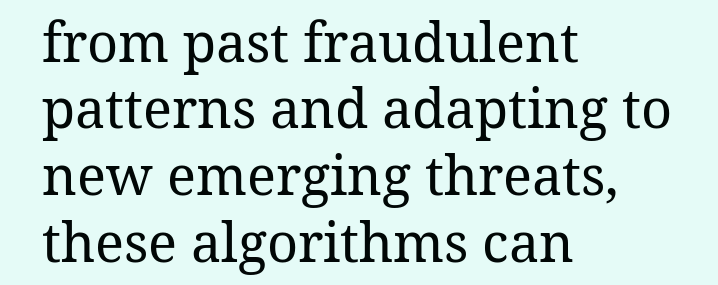from past fraudulent patterns and adapting to new emerging threats, these algorithms can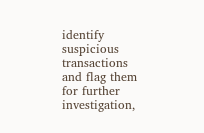identify suspicious transactions and flag them for further investigation,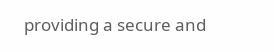providing a secure and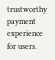trustworthy payment experience for users.